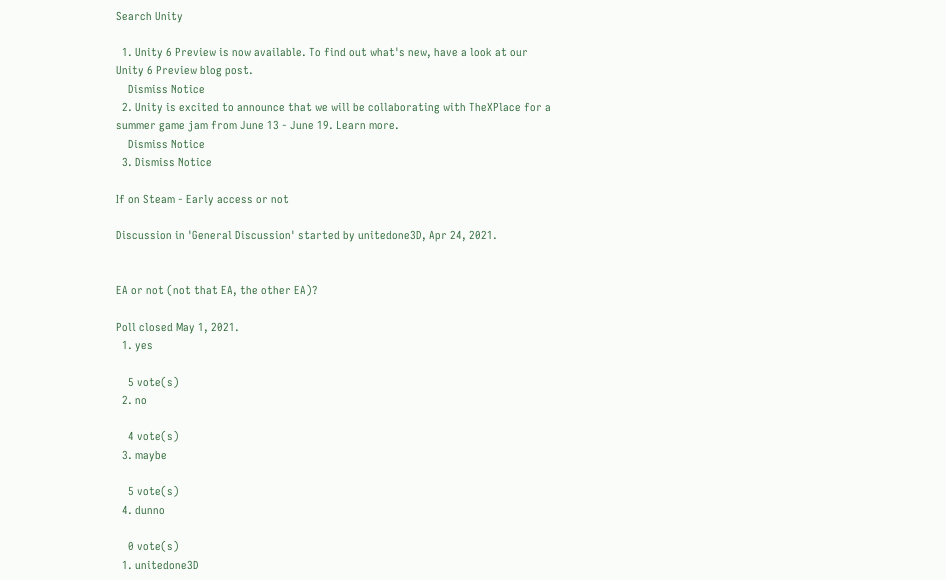Search Unity

  1. Unity 6 Preview is now available. To find out what's new, have a look at our Unity 6 Preview blog post.
    Dismiss Notice
  2. Unity is excited to announce that we will be collaborating with TheXPlace for a summer game jam from June 13 - June 19. Learn more.
    Dismiss Notice
  3. Dismiss Notice

If on Steam - Early access or not

Discussion in 'General Discussion' started by unitedone3D, Apr 24, 2021.


EA or not (not that EA, the other EA)?

Poll closed May 1, 2021.
  1. yes

    5 vote(s)
  2. no

    4 vote(s)
  3. maybe

    5 vote(s)
  4. dunno

    0 vote(s)
  1. unitedone3D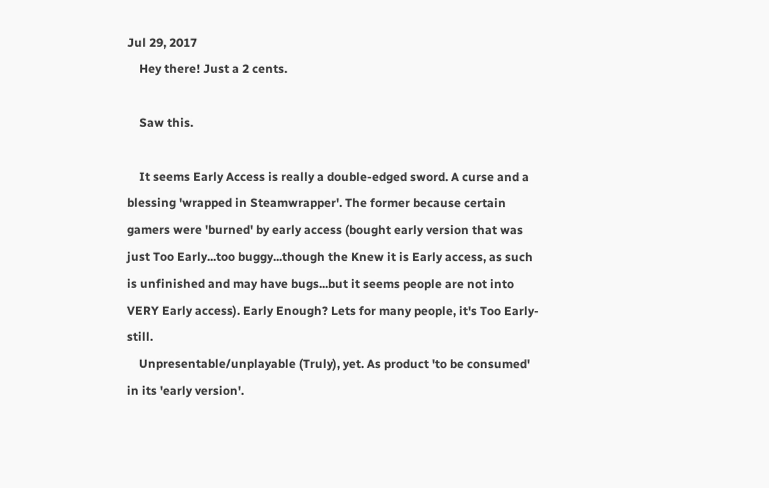Jul 29, 2017
    Hey there! Just a 2 cents.

    Saw this.

    It seems Early Access is really a double-edged sword. A curse and a blessing 'wrapped in Steamwrapper'. The former because certain gamers were 'burned' by early access (bought early version that was just Too Early...too buggy...though the Knew it is Early access, as such is unfinished and may have bugs...but it seems people are not into VERY Early access). Early Enough? Lets for many people, it's Too Early- still.
    Unpresentable/unplayable (Truly), yet. As product 'to be consumed' in its 'early version'.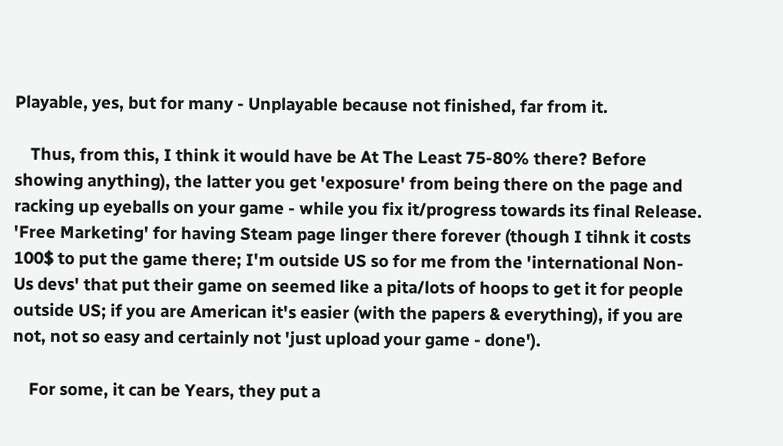Playable, yes, but for many - Unplayable because not finished, far from it.

    Thus, from this, I think it would have be At The Least 75-80% there? Before showing anything), the latter you get 'exposure' from being there on the page and racking up eyeballs on your game - while you fix it/progress towards its final Release. 'Free Marketing' for having Steam page linger there forever (though I tihnk it costs 100$ to put the game there; I'm outside US so for me from the 'international Non-Us devs' that put their game on seemed like a pita/lots of hoops to get it for people outside US; if you are American it's easier (with the papers & everything), if you are not, not so easy and certainly not 'just upload your game - done').

    For some, it can be Years, they put a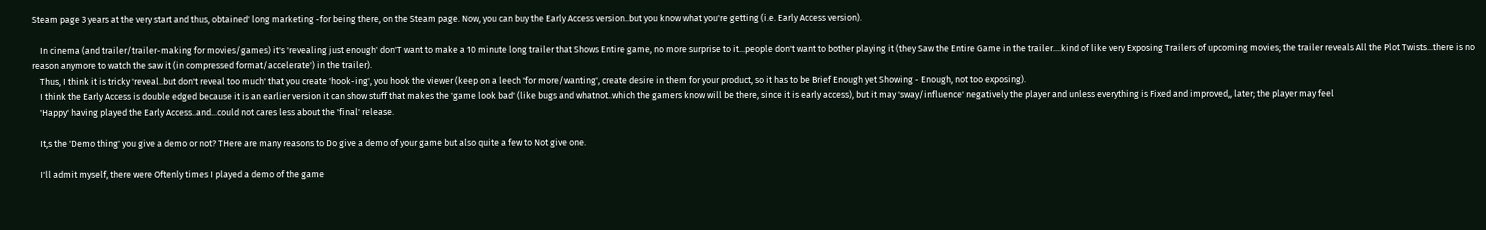Steam page 3 years at the very start and thus, obtained' long marketing -for being there, on the Steam page. Now, you can buy the Early Access version..but you know what you're getting (i.e. Early Access version).

    In cinema (and trailer/trailer-making for movies/games) it's 'revealing just enough' don'T want to make a 10 minute long trailer that Shows Entire game, no more surprise to it...people don't want to bother playing it (they Saw the Entire Game in the trailer....kind of like very Exposing Trailers of upcoming movies; the trailer reveals All the Plot Twists...there is no reason anymore to watch the saw it (in compressed format/accelerate') in the trailer).
    Thus, I think it is tricky 'reveal..but don't reveal too much' that you create 'hook-ing', you hook the viewer (keep on a leech 'for more/wanting', create desire in them for your product, so it has to be Brief Enough yet Showing - Enough, not too exposing).
    I think the Early Access is double edged because it is an earlier version it can show stuff that makes the 'game look bad' (like bugs and whatnot..which the gamers know will be there, since it is early access), but it may 'sway/influence' negatively the player and unless everything is Fixed and improved,, later; the player may feel
    'Happy' having played the Early Access..and...could not cares less about the 'final' release.

    It,s the 'Demo thing' you give a demo or not? THere are many reasons to Do give a demo of your game but also quite a few to Not give one.

    I'll admit myself, there were Oftenly times I played a demo of the game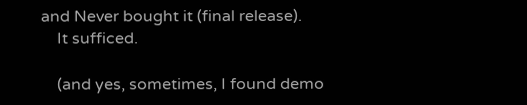and Never bought it (final release).
    It sufficed.

    (and yes, sometimes, I found demo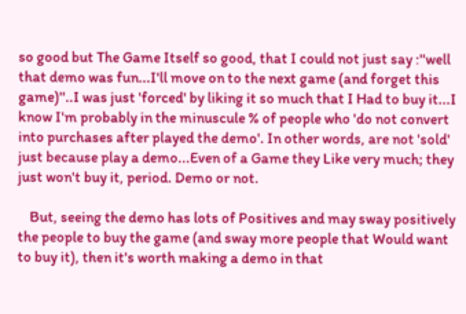so good but The Game Itself so good, that I could not just say :''well that demo was fun...I'll move on to the next game (and forget this game)''..I was just 'forced' by liking it so much that I Had to buy it...I know I'm probably in the minuscule % of people who 'do not convert into purchases after played the demo'. In other words, are not 'sold' just because play a demo...Even of a Game they Like very much; they just won't buy it, period. Demo or not.

    But, seeing the demo has lots of Positives and may sway positively the people to buy the game (and sway more people that Would want to buy it), then it's worth making a demo in that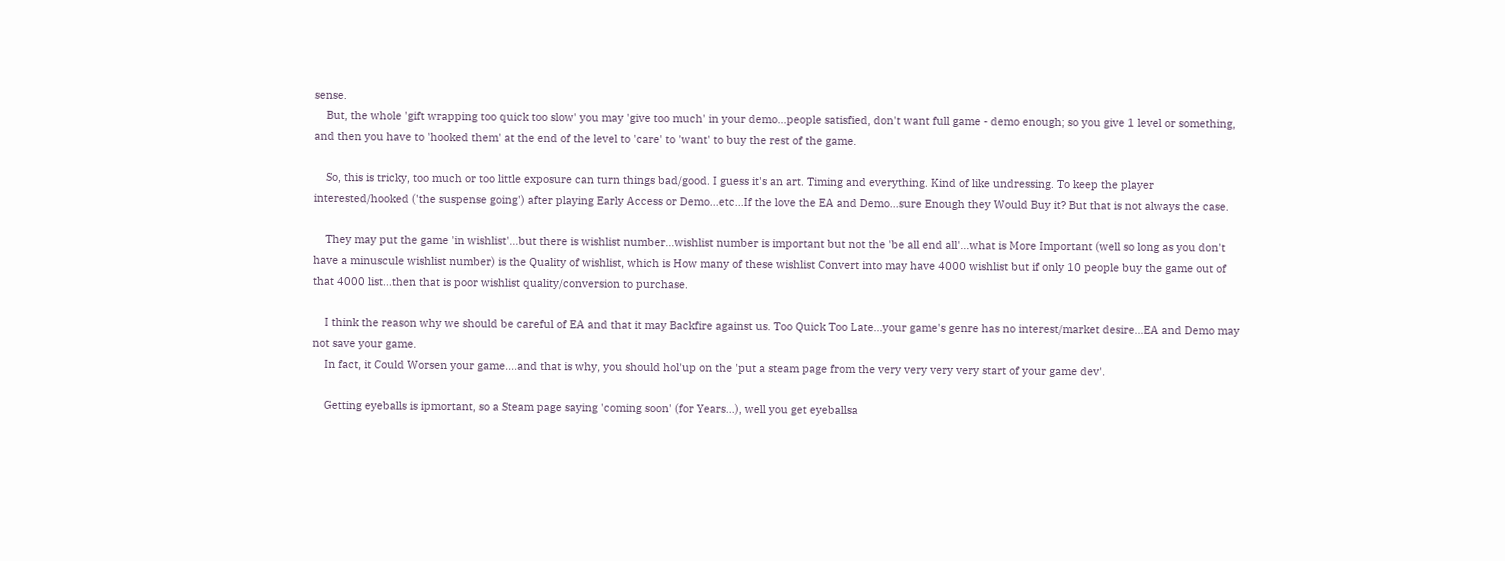sense.
    But, the whole 'gift wrapping too quick too slow' you may 'give too much' in your demo...people satisfied, don't want full game - demo enough; so you give 1 level or something, and then you have to 'hooked them' at the end of the level to 'care' to 'want' to buy the rest of the game.

    So, this is tricky, too much or too little exposure can turn things bad/good. I guess it's an art. Timing and everything. Kind of like undressing. To keep the player interested/hooked ('the suspense going') after playing Early Access or Demo...etc...If the love the EA and Demo...sure Enough they Would Buy it? But that is not always the case.

    They may put the game 'in wishlist'...but there is wishlist number...wishlist number is important but not the 'be all end all'...what is More Important (well so long as you don't have a minuscule wishlist number) is the Quality of wishlist, which is How many of these wishlist Convert into may have 4000 wishlist but if only 10 people buy the game out of that 4000 list...then that is poor wishlist quality/conversion to purchase.

    I think the reason why we should be careful of EA and that it may Backfire against us. Too Quick Too Late...your game's genre has no interest/market desire...EA and Demo may not save your game.
    In fact, it Could Worsen your game....and that is why, you should hol'up on the 'put a steam page from the very very very very start of your game dev'.

    Getting eyeballs is ipmortant, so a Steam page saying 'coming soon' (for Years...), well you get eyeballsa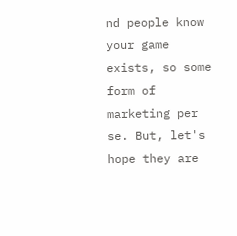nd people know your game exists, so some form of marketing per se. But, let's hope they are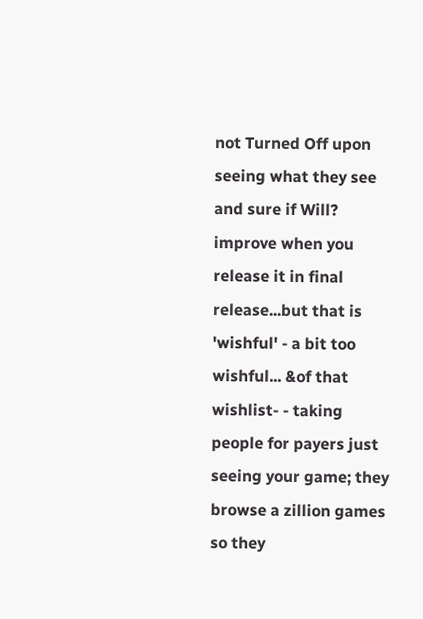not Turned Off upon seeing what they see and sure if Will? improve when you release it in final release...but that is 'wishful' - a bit too wishful... &of that wishlist- - taking people for payers just seeing your game; they browse a zillion games so they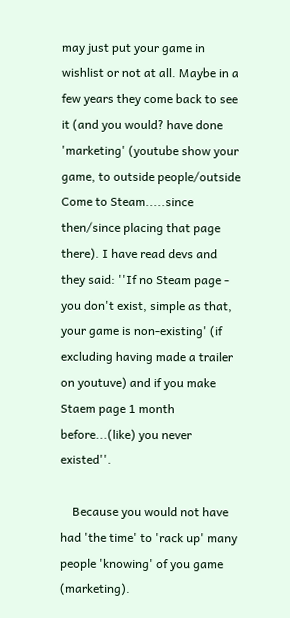may just put your game in wishlist or not at all. Maybe in a few years they come back to see it (and you would? have done 'marketing' (youtube show your game, to outside people/outside Come to Steam.....since then/since placing that page there). I have read devs and they said: ''If no Steam page - you don't exist, simple as that, your game is non-existing' (if excluding having made a trailer on youtuve) and if you make Staem page 1 month before...(like) you never existed''.

    Because you would not have had 'the time' to 'rack up' many people 'knowing' of you game (marketing).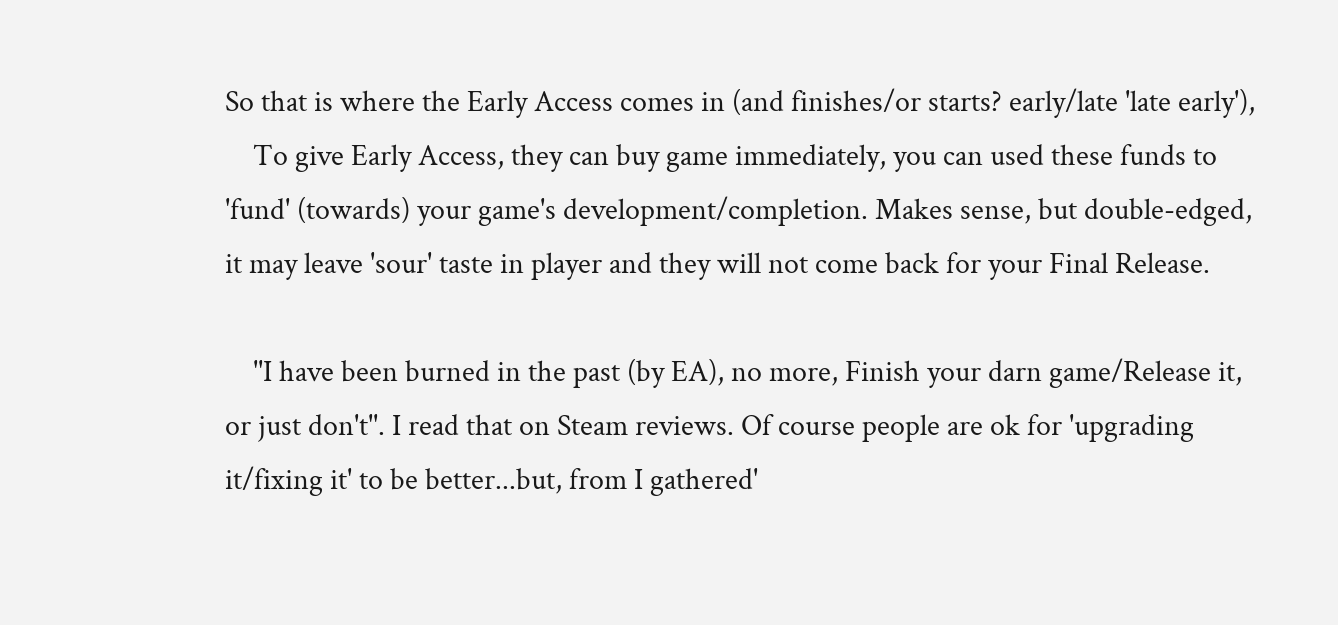So that is where the Early Access comes in (and finishes/or starts? early/late 'late early'),
    To give Early Access, they can buy game immediately, you can used these funds to 'fund' (towards) your game's development/completion. Makes sense, but double-edged, it may leave 'sour' taste in player and they will not come back for your Final Release.

    ''I have been burned in the past (by EA), no more, Finish your darn game/Release it, or just don't''. I read that on Steam reviews. Of course people are ok for 'upgrading it/fixing it' to be better...but, from I gathered'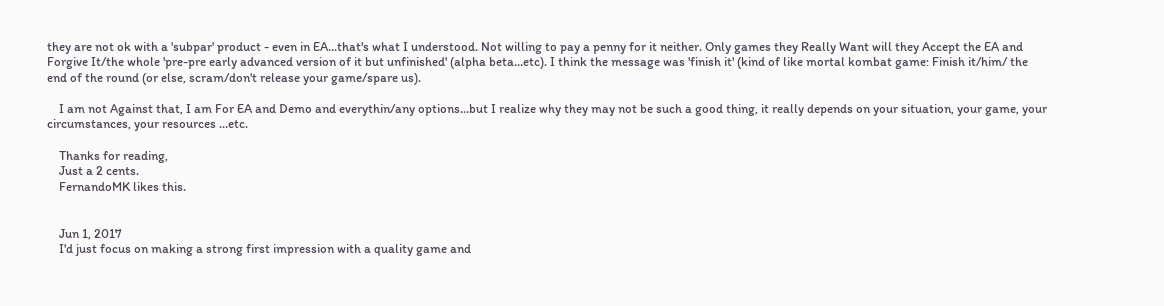they are not ok with a 'subpar' product - even in EA...that's what I understood. Not willing to pay a penny for it neither. Only games they Really Want will they Accept the EA and Forgive It/the whole 'pre-pre early advanced version of it but unfinished' (alpha beta...etc). I think the message was 'finish it' (kind of like mortal kombat game: Finish it/him/ the end of the round (or else, scram/don't release your game/spare us).

    I am not Against that, I am For EA and Demo and everythin/any options...but I realize why they may not be such a good thing, it really depends on your situation, your game, your circumstances, your resources ...etc.

    Thanks for reading,
    Just a 2 cents.
    FernandoMK likes this.


    Jun 1, 2017
    I'd just focus on making a strong first impression with a quality game and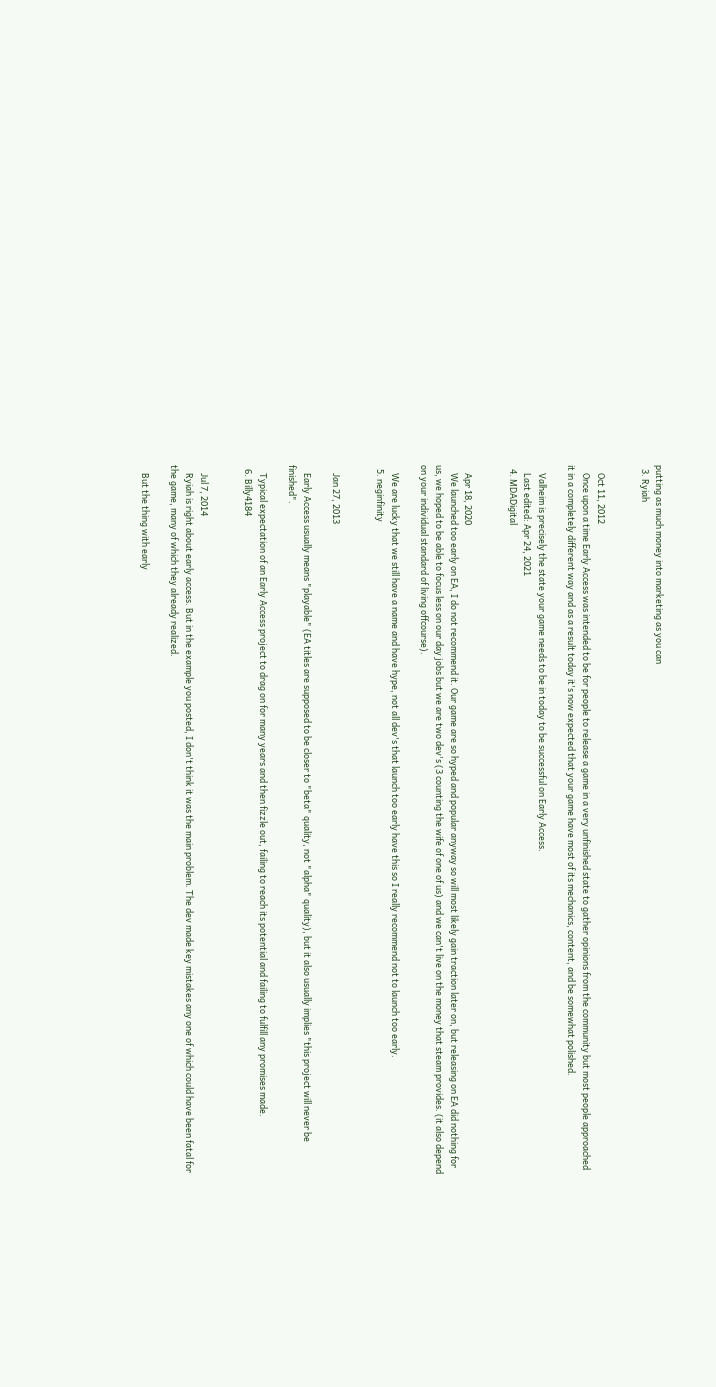putting as much money into marketing as you can
  3. Ryiah


    Oct 11, 2012
    Once upon a time Early Access was intended to be for people to release a game in a very unfinished state to gather opinions from the community but most people approached it in a completely different way and as a result today it's now expected that your game have most of its mechanics, content, and be somewhat polished.

    Valheim is precisely the state your game needs to be in today to be successful on Early Access.
    Last edited: Apr 24, 2021
  4. MDADigital


    Apr 18, 2020
    We launched too early on EA, I do not recommend it. Our game are so hyped and popular anyway so will most likely gain traction later on, but releasing on EA did nothing for us, we hoped to be able to focus less on our day jobs but we are two dev's (3 counting the wife of one of us) and we can't live on the money that steam provides. (it also depend on your individual standard of living offcourse).

    We are lucky that we still have a name and have hype, not all dev's that launch too early have this so I really recommend not to launch too early.
  5. neginfinity


    Jan 27, 2013

    Early Access usually means "playable" (EA titles are supposed to be closer to "beta" quality, not "alpha" quality), but it also usually implies "this project will never be finished".

    Typical expectation of an Early Access project to drag on for many years and then fizzle out, failing to reach its potential and failing to fulfill any promises made.
  6. Billy4184


    Jul 7, 2014
    Ryiah is right about early access. But in the example you posted, I don't think it was the main problem. The dev made key mistakes any one of which could have been fatal for the game, many of which they already realized.

    But the thing with early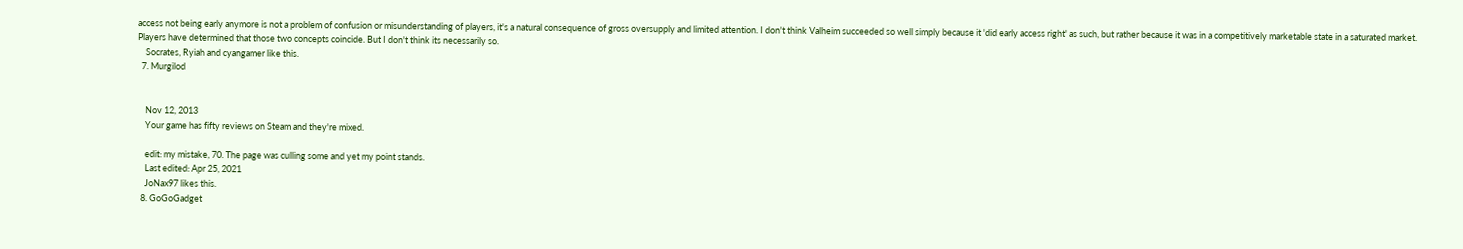access not being early anymore is not a problem of confusion or misunderstanding of players, it's a natural consequence of gross oversupply and limited attention. I don't think Valheim succeeded so well simply because it 'did early access right' as such, but rather because it was in a competitively marketable state in a saturated market. Players have determined that those two concepts coincide. But I don't think its necessarily so.
    Socrates, Ryiah and cyangamer like this.
  7. Murgilod


    Nov 12, 2013
    Your game has fifty reviews on Steam and they're mixed.

    edit: my mistake, 70. The page was culling some and yet my point stands.
    Last edited: Apr 25, 2021
    JoNax97 likes this.
  8. GoGoGadget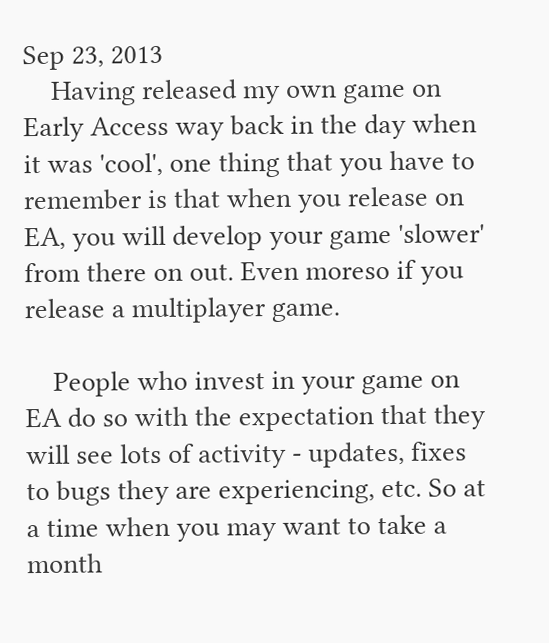Sep 23, 2013
    Having released my own game on Early Access way back in the day when it was 'cool', one thing that you have to remember is that when you release on EA, you will develop your game 'slower' from there on out. Even moreso if you release a multiplayer game.

    People who invest in your game on EA do so with the expectation that they will see lots of activity - updates, fixes to bugs they are experiencing, etc. So at a time when you may want to take a month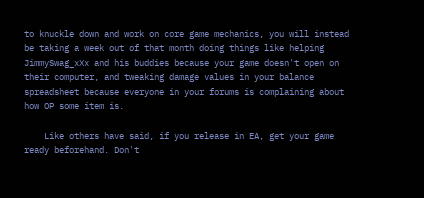to knuckle down and work on core game mechanics, you will instead be taking a week out of that month doing things like helping JimmySwag_xXx and his buddies because your game doesn't open on their computer, and tweaking damage values in your balance spreadsheet because everyone in your forums is complaining about how OP some item is.

    Like others have said, if you release in EA, get your game ready beforehand. Don't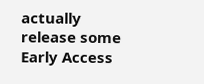actually release some Early Access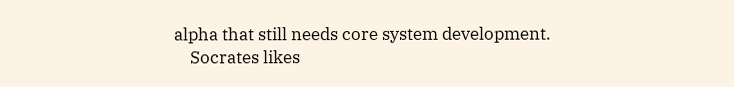alpha that still needs core system development.
    Socrates likes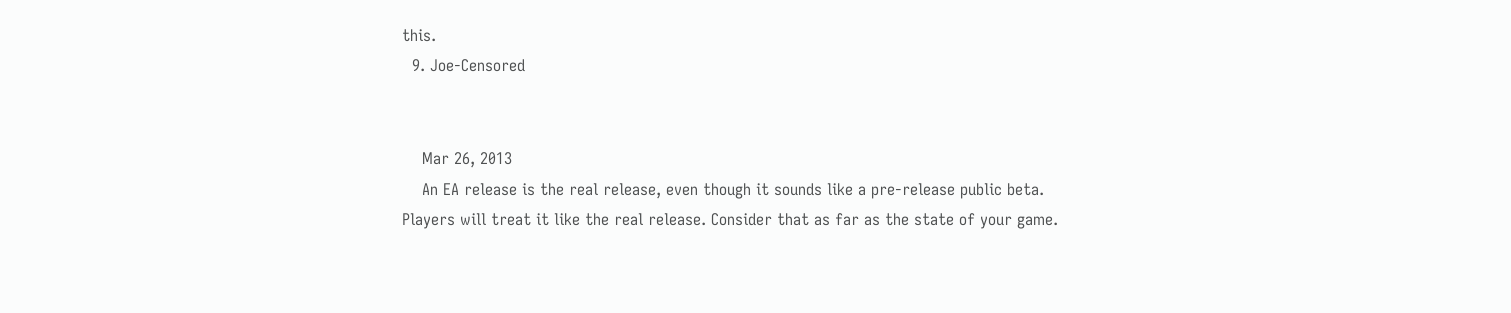this.
  9. Joe-Censored


    Mar 26, 2013
    An EA release is the real release, even though it sounds like a pre-release public beta. Players will treat it like the real release. Consider that as far as the state of your game.